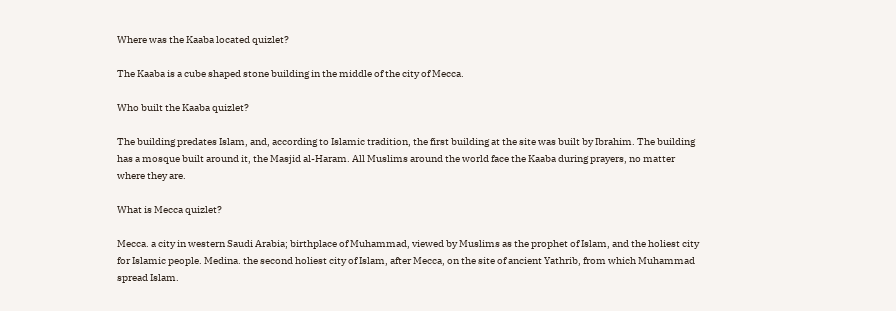Where was the Kaaba located quizlet?

The Kaaba is a cube shaped stone building in the middle of the city of Mecca.

Who built the Kaaba quizlet?

The building predates Islam, and, according to Islamic tradition, the first building at the site was built by Ibrahim. The building has a mosque built around it, the Masjid al-Haram. All Muslims around the world face the Kaaba during prayers, no matter where they are.

What is Mecca quizlet?

Mecca. a city in western Saudi Arabia; birthplace of Muhammad, viewed by Muslims as the prophet of Islam, and the holiest city for Islamic people. Medina. the second holiest city of Islam, after Mecca, on the site of ancient Yathrib, from which Muhammad spread Islam.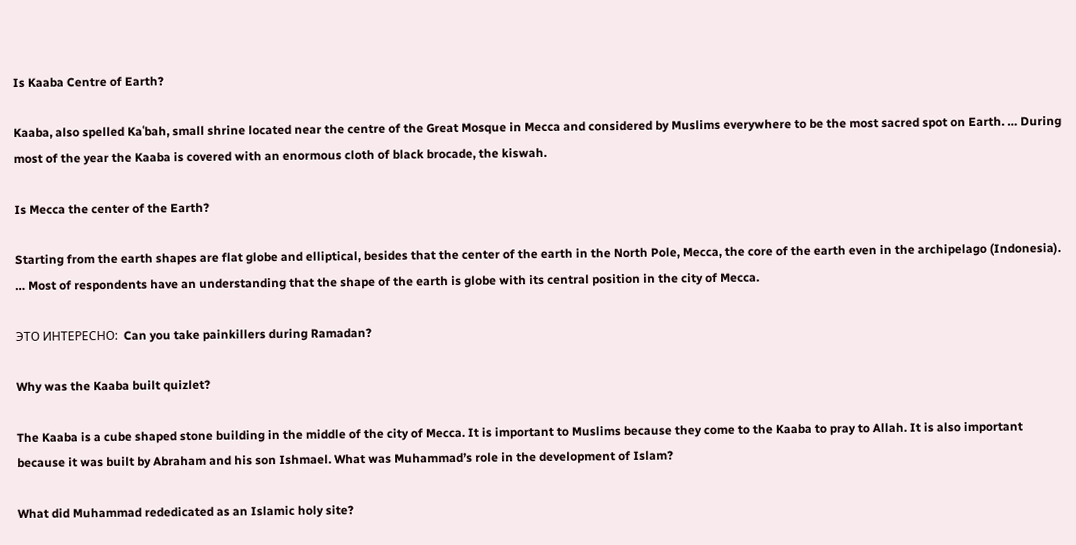Is Kaaba Centre of Earth?

Kaaba, also spelled Kaʿbah, small shrine located near the centre of the Great Mosque in Mecca and considered by Muslims everywhere to be the most sacred spot on Earth. … During most of the year the Kaaba is covered with an enormous cloth of black brocade, the kiswah.

Is Mecca the center of the Earth?

Starting from the earth shapes are flat globe and elliptical, besides that the center of the earth in the North Pole, Mecca, the core of the earth even in the archipelago (Indonesia). … Most of respondents have an understanding that the shape of the earth is globe with its central position in the city of Mecca.

ЭТО ИНТЕРЕСНО:  Can you take painkillers during Ramadan?

Why was the Kaaba built quizlet?

The Kaaba is a cube shaped stone building in the middle of the city of Mecca. It is important to Muslims because they come to the Kaaba to pray to Allah. It is also important because it was built by Abraham and his son Ishmael. What was Muhammad’s role in the development of Islam?

What did Muhammad rededicated as an Islamic holy site?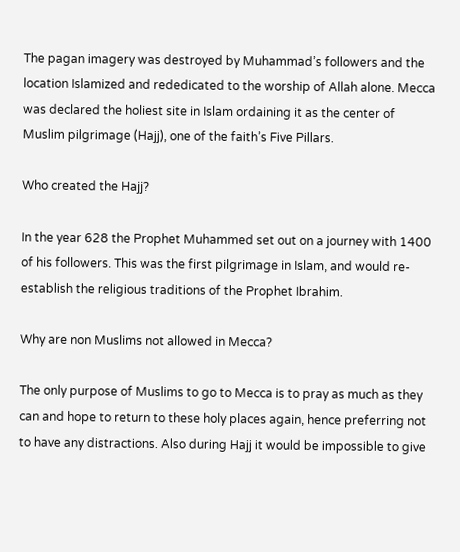The pagan imagery was destroyed by Muhammad’s followers and the location Islamized and rededicated to the worship of Allah alone. Mecca was declared the holiest site in Islam ordaining it as the center of Muslim pilgrimage (Hajj), one of the faith’s Five Pillars.

Who created the Hajj?

In the year 628 the Prophet Muhammed set out on a journey with 1400 of his followers. This was the first pilgrimage in Islam, and would re-establish the religious traditions of the Prophet Ibrahim.

Why are non Muslims not allowed in Mecca?

The only purpose of Muslims to go to Mecca is to pray as much as they can and hope to return to these holy places again, hence preferring not to have any distractions. Also during Hajj it would be impossible to give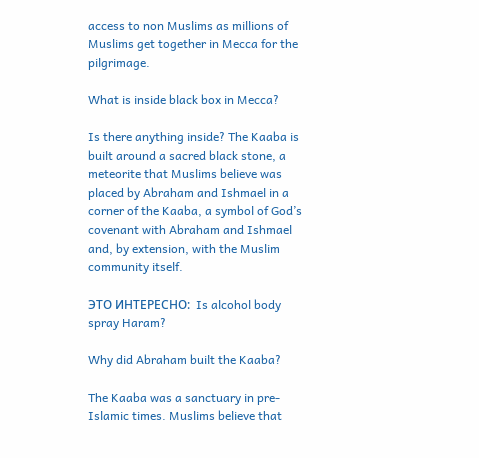access to non Muslims as millions of Muslims get together in Mecca for the pilgrimage.

What is inside black box in Mecca?

Is there anything inside? The Kaaba is built around a sacred black stone, a meteorite that Muslims believe was placed by Abraham and Ishmael in a corner of the Kaaba, a symbol of God’s covenant with Abraham and Ishmael and, by extension, with the Muslim community itself.

ЭТО ИНТЕРЕСНО:  Is alcohol body spray Haram?

Why did Abraham built the Kaaba?

The Kaaba was a sanctuary in pre-Islamic times. Muslims believe that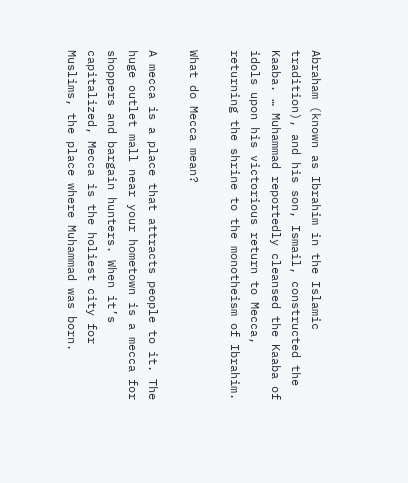Abraham (known as Ibrahim in the Islamic tradition), and his son, Ismail, constructed the Kaaba. … Muhammad reportedly cleansed the Kaaba of idols upon his victorious return to Mecca, returning the shrine to the monotheism of Ibrahim.

What do Mecca mean?

A mecca is a place that attracts people to it. The huge outlet mall near your hometown is a mecca for shoppers and bargain hunters. When it’s capitalized, Mecca is the holiest city for Muslims, the place where Muhammad was born.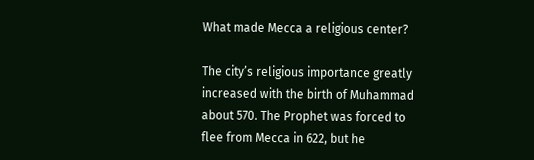What made Mecca a religious center?

The city’s religious importance greatly increased with the birth of Muhammad about 570. The Prophet was forced to flee from Mecca in 622, but he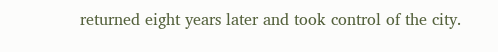returned eight years later and took control of the city.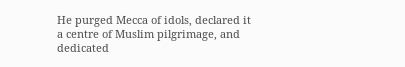He purged Mecca of idols, declared it a centre of Muslim pilgrimage, and dedicated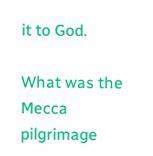it to God.

What was the Mecca pilgrimage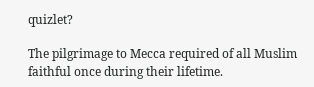quizlet?

The pilgrimage to Mecca required of all Muslim faithful once during their lifetime.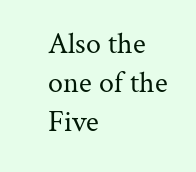Also the one of the Five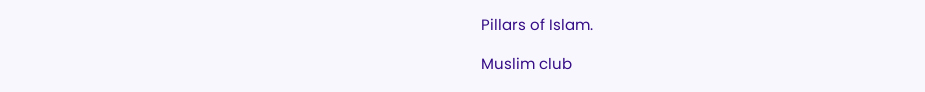Pillars of Islam.

Muslim club